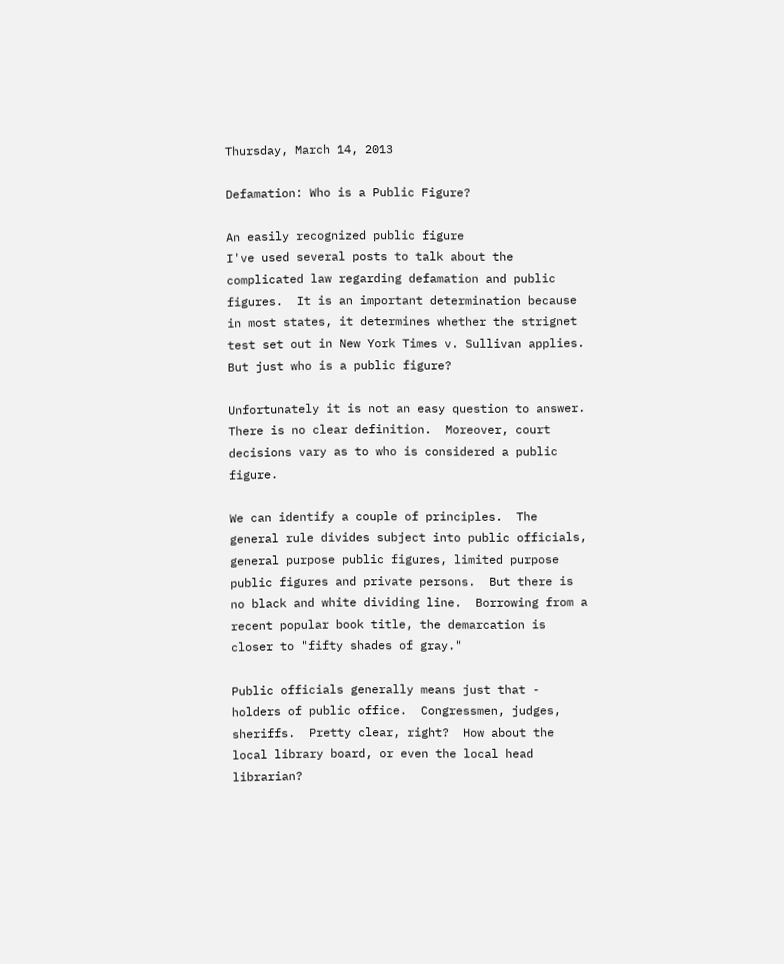Thursday, March 14, 2013

Defamation: Who is a Public Figure?

An easily recognized public figure
I've used several posts to talk about the complicated law regarding defamation and public figures.  It is an important determination because in most states, it determines whether the strignet test set out in New York Times v. Sullivan applies. But just who is a public figure?

Unfortunately it is not an easy question to answer.  There is no clear definition.  Moreover, court decisions vary as to who is considered a public figure.

We can identify a couple of principles.  The general rule divides subject into public officials, general purpose public figures, limited purpose public figures and private persons.  But there is no black and white dividing line.  Borrowing from a recent popular book title, the demarcation is closer to "fifty shades of gray."

Public officials generally means just that - holders of public office.  Congressmen, judges, sheriffs.  Pretty clear, right?  How about the local library board, or even the local head librarian?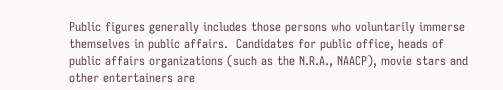Public figures generally includes those persons who voluntarily immerse themselves in public affairs.  Candidates for public office, heads of public affairs organizations (such as the N.R.A., NAACP), movie stars and other entertainers are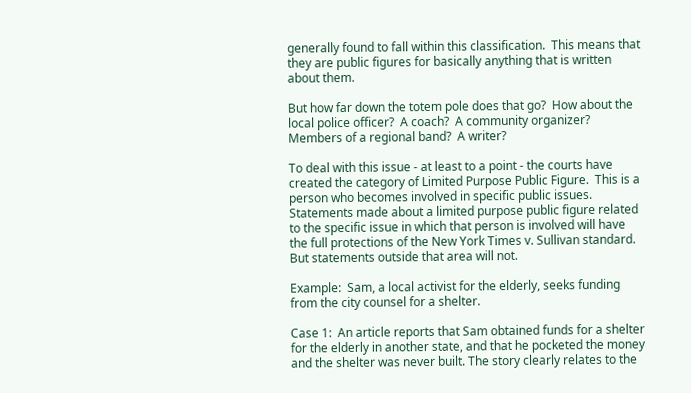generally found to fall within this classification.  This means that they are public figures for basically anything that is written about them.

But how far down the totem pole does that go?  How about the local police officer?  A coach?  A community organizer? Members of a regional band?  A writer?

To deal with this issue - at least to a point - the courts have created the category of Limited Purpose Public Figure.  This is a person who becomes involved in specific public issues.  Statements made about a limited purpose public figure related to the specific issue in which that person is involved will have the full protections of the New York Times v. Sullivan standard. But statements outside that area will not.

Example:  Sam, a local activist for the elderly, seeks funding from the city counsel for a shelter.

Case 1:  An article reports that Sam obtained funds for a shelter for the elderly in another state, and that he pocketed the money and the shelter was never built. The story clearly relates to the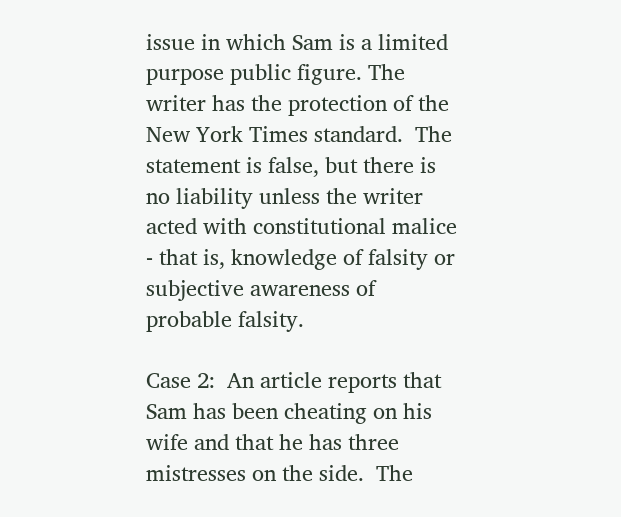issue in which Sam is a limited purpose public figure. The writer has the protection of the New York Times standard.  The statement is false, but there is no liability unless the writer acted with constitutional malice - that is, knowledge of falsity or subjective awareness of probable falsity.

Case 2:  An article reports that Sam has been cheating on his wife and that he has three mistresses on the side.  The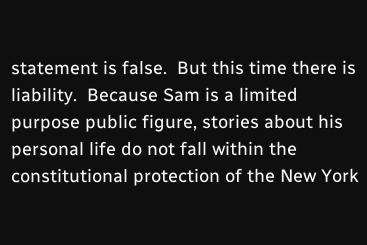statement is false.  But this time there is liability.  Because Sam is a limited purpose public figure, stories about his personal life do not fall within the constitutional protection of the New York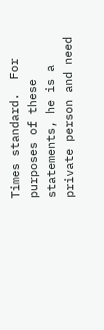Times standard.  For purposes of these statements, he is a private person and need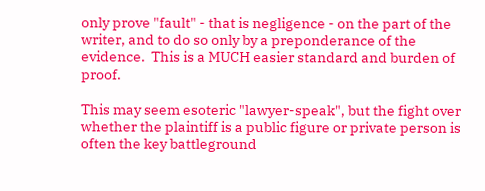only prove "fault" - that is negligence - on the part of the writer, and to do so only by a preponderance of the evidence.  This is a MUCH easier standard and burden of proof.

This may seem esoteric "lawyer-speak", but the fight over whether the plaintiff is a public figure or private person is often the key battleground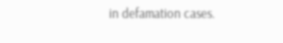in defamation cases.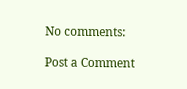No comments:

Post a Comment